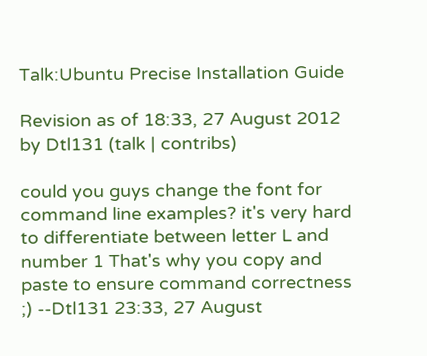Talk:Ubuntu Precise Installation Guide

Revision as of 18:33, 27 August 2012 by Dtl131 (talk | contribs)

could you guys change the font for command line examples? it's very hard to differentiate between letter L and number 1 That's why you copy and paste to ensure command correctness ;) --Dtl131 23:33, 27 August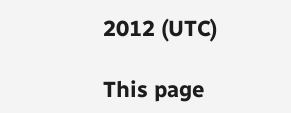2012 (UTC)

This page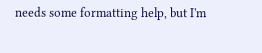needs some formatting help, but I'm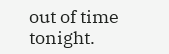out of time tonight.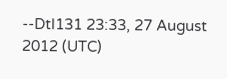--Dtl131 23:33, 27 August 2012 (UTC)